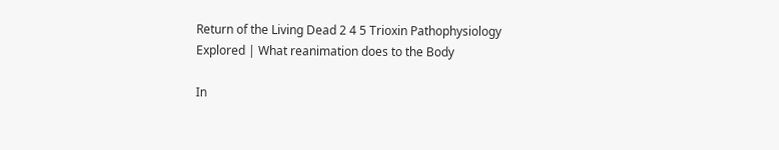Return of the Living Dead 2 4 5 Trioxin Pathophysiology Explored | What reanimation does to the Body

In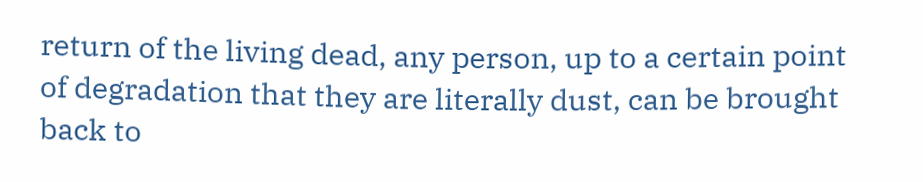return of the living dead, any person, up to a certain point of degradation that they are literally dust, can be brought back to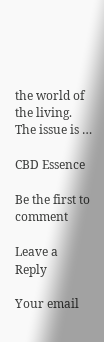the world of the living. The issue is …

CBD Essence

Be the first to comment

Leave a Reply

Your email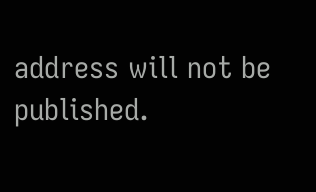address will not be published.